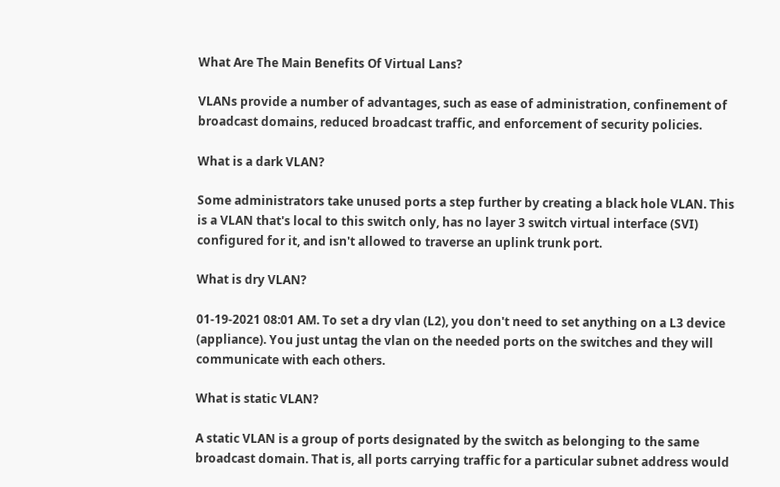What Are The Main Benefits Of Virtual Lans?

VLANs provide a number of advantages, such as ease of administration, confinement of broadcast domains, reduced broadcast traffic, and enforcement of security policies.

What is a dark VLAN?

Some administrators take unused ports a step further by creating a black hole VLAN. This is a VLAN that's local to this switch only, has no layer 3 switch virtual interface (SVI) configured for it, and isn't allowed to traverse an uplink trunk port.

What is dry VLAN?

01-19-2021 08:01 AM. To set a dry vlan (L2), you don't need to set anything on a L3 device (appliance). You just untag the vlan on the needed ports on the switches and they will communicate with each others.

What is static VLAN?

A static VLAN is a group of ports designated by the switch as belonging to the same broadcast domain. That is, all ports carrying traffic for a particular subnet address would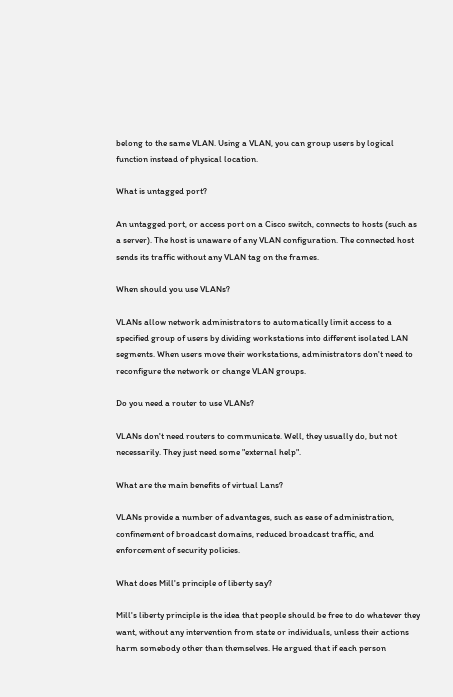belong to the same VLAN. Using a VLAN, you can group users by logical function instead of physical location.

What is untagged port?

An untagged port, or access port on a Cisco switch, connects to hosts (such as a server). The host is unaware of any VLAN configuration. The connected host sends its traffic without any VLAN tag on the frames.

When should you use VLANs?

VLANs allow network administrators to automatically limit access to a specified group of users by dividing workstations into different isolated LAN segments. When users move their workstations, administrators don't need to reconfigure the network or change VLAN groups.

Do you need a router to use VLANs?

VLANs don't need routers to communicate. Well, they usually do, but not necessarily. They just need some "external help".

What are the main benefits of virtual Lans?

VLANs provide a number of advantages, such as ease of administration, confinement of broadcast domains, reduced broadcast traffic, and enforcement of security policies.

What does Mill's principle of liberty say?

Mill's liberty principle is the idea that people should be free to do whatever they want, without any intervention from state or individuals, unless their actions harm somebody other than themselves. He argued that if each person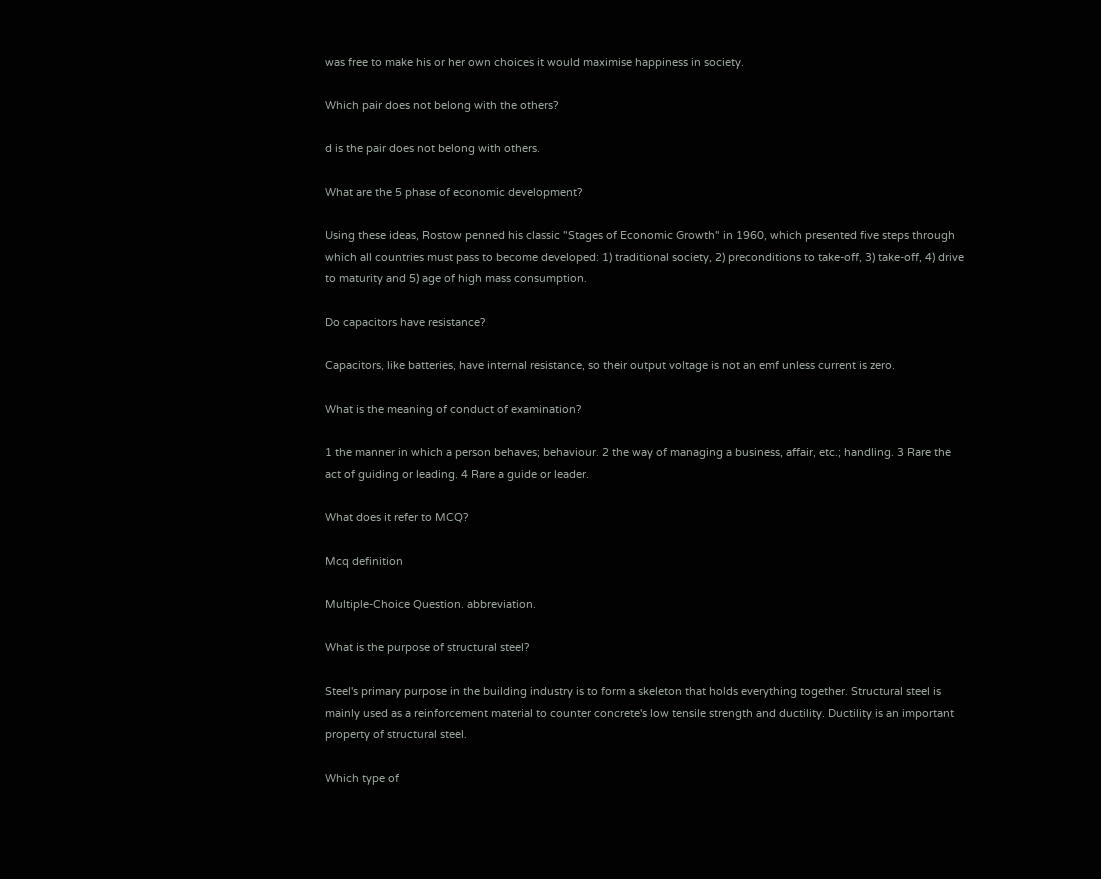was free to make his or her own choices it would maximise happiness in society.

Which pair does not belong with the others?

d is the pair does not belong with others.

What are the 5 phase of economic development?

Using these ideas, Rostow penned his classic "Stages of Economic Growth" in 1960, which presented five steps through which all countries must pass to become developed: 1) traditional society, 2) preconditions to take-off, 3) take-off, 4) drive to maturity and 5) age of high mass consumption.

Do capacitors have resistance?

Capacitors, like batteries, have internal resistance, so their output voltage is not an emf unless current is zero.

What is the meaning of conduct of examination?

1 the manner in which a person behaves; behaviour. 2 the way of managing a business, affair, etc.; handling. 3 Rare the act of guiding or leading. 4 Rare a guide or leader.

What does it refer to MCQ?

Mcq definition

Multiple-Choice Question. abbreviation.

What is the purpose of structural steel?

Steel's primary purpose in the building industry is to form a skeleton that holds everything together. Structural steel is mainly used as a reinforcement material to counter concrete's low tensile strength and ductility. Ductility is an important property of structural steel.

Which type of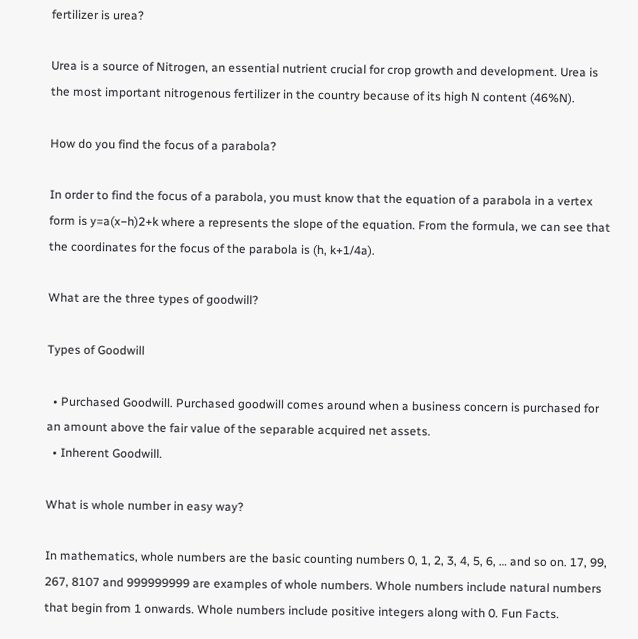fertilizer is urea?

Urea is a source of Nitrogen, an essential nutrient crucial for crop growth and development. Urea is the most important nitrogenous fertilizer in the country because of its high N content (46%N).

How do you find the focus of a parabola?

In order to find the focus of a parabola, you must know that the equation of a parabola in a vertex form is y=a(x−h)2+k where a represents the slope of the equation. From the formula, we can see that the coordinates for the focus of the parabola is (h, k+1/4a).

What are the three types of goodwill?

Types of Goodwill

  • Purchased Goodwill. Purchased goodwill comes around when a business concern is purchased for an amount above the fair value of the separable acquired net assets.
  • Inherent Goodwill.

What is whole number in easy way?

In mathematics, whole numbers are the basic counting numbers 0, 1, 2, 3, 4, 5, 6, … and so on. 17, 99, 267, 8107 and 999999999 are examples of whole numbers. Whole numbers include natural numbers that begin from 1 onwards. Whole numbers include positive integers along with 0. Fun Facts.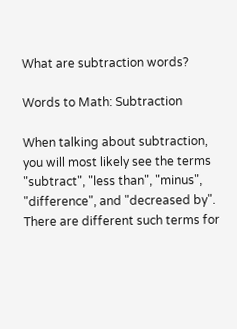What are subtraction words?

Words to Math: Subtraction

When talking about subtraction, you will most likely see the terms "subtract", "less than", "minus", "difference", and "decreased by". There are different such terms for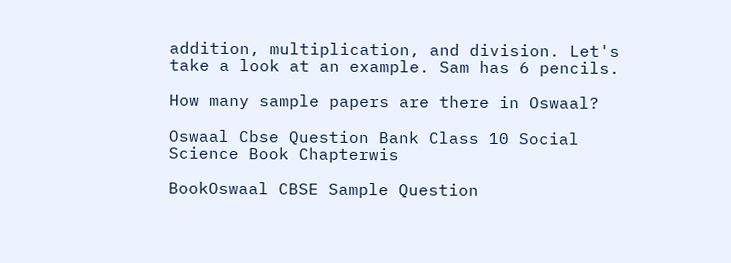addition, multiplication, and division. Let's take a look at an example. Sam has 6 pencils.

How many sample papers are there in Oswaal?

Oswaal Cbse Question Bank Class 10 Social Science Book Chapterwis

BookOswaal CBSE Sample Question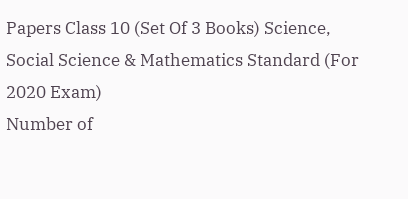Papers Class 10 (Set Of 3 Books) Science, Social Science & Mathematics Standard (For 2020 Exam)
Number of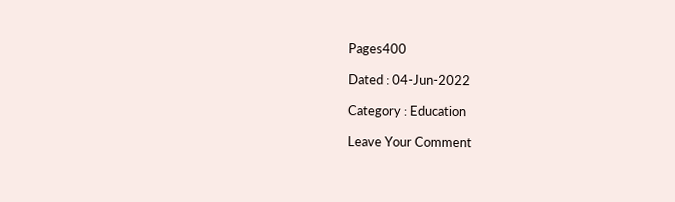Pages400

Dated : 04-Jun-2022

Category : Education

Leave Your Comment